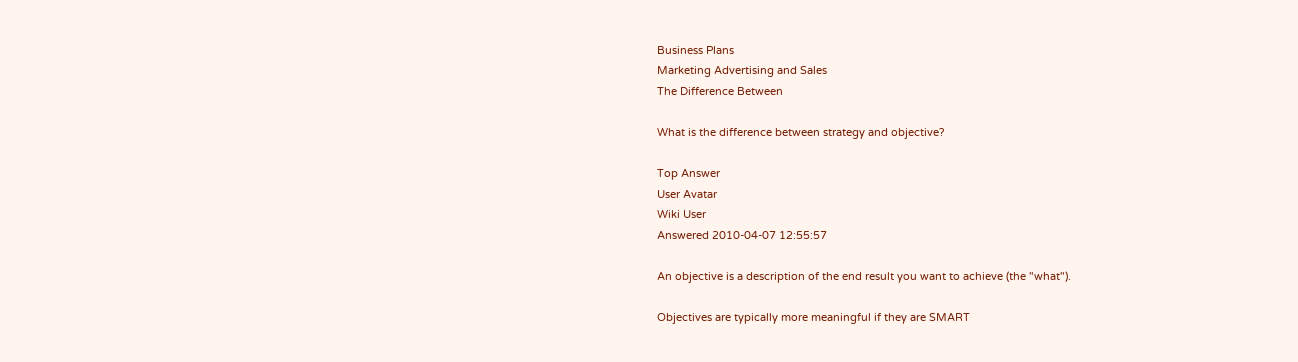Business Plans
Marketing Advertising and Sales
The Difference Between

What is the difference between strategy and objective?

Top Answer
User Avatar
Wiki User
Answered 2010-04-07 12:55:57

An objective is a description of the end result you want to achieve (the "what").

Objectives are typically more meaningful if they are SMART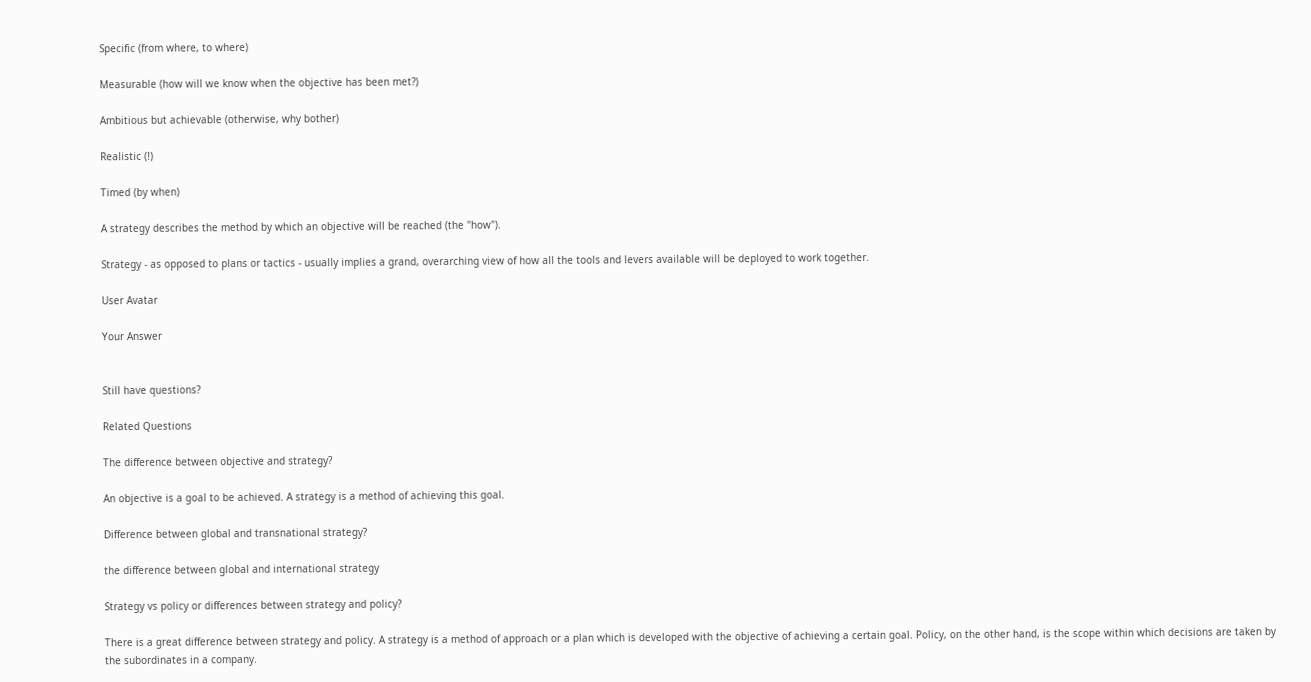Specific (from where, to where)

Measurable (how will we know when the objective has been met?)

Ambitious but achievable (otherwise, why bother)

Realistic (!)

Timed (by when)

A strategy describes the method by which an objective will be reached (the "how").

Strategy - as opposed to plans or tactics - usually implies a grand, overarching view of how all the tools and levers available will be deployed to work together.

User Avatar

Your Answer


Still have questions?

Related Questions

The difference between objective and strategy?

An objective is a goal to be achieved. A strategy is a method of achieving this goal.

Difference between global and transnational strategy?

the difference between global and international strategy

Strategy vs policy or differences between strategy and policy?

There is a great difference between strategy and policy. A strategy is a method of approach or a plan which is developed with the objective of achieving a certain goal. Policy, on the other hand, is the scope within which decisions are taken by the subordinates in a company.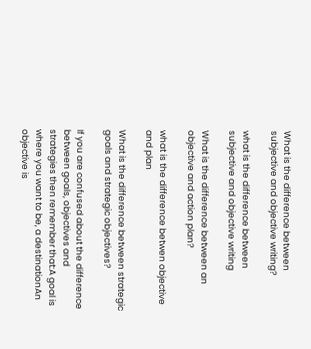What is the difference between subjective and objective writing?

what is the difference between subjective and objective writing

What is the difference between an objective and action plan?

what is the difference betwen objective and plan

What is the difference between strategic goals and strategic objectives?

If you are confused about the difference between goals, objectives and strategies then remember that:A goal is where you want to be, a destinationAn objective is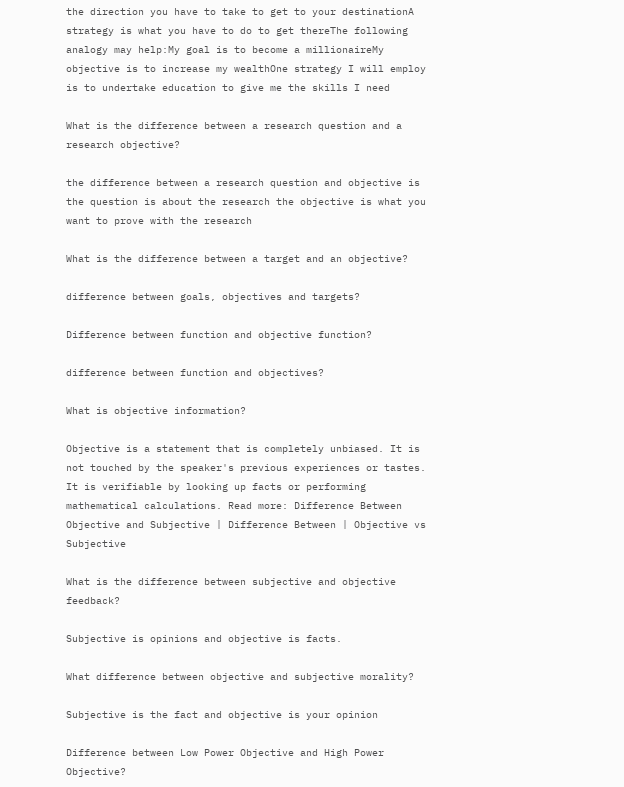the direction you have to take to get to your destinationA strategy is what you have to do to get thereThe following analogy may help:My goal is to become a millionaireMy objective is to increase my wealthOne strategy I will employ is to undertake education to give me the skills I need

What is the difference between a research question and a research objective?

the difference between a research question and objective is the question is about the research the objective is what you want to prove with the research

What is the difference between a target and an objective?

difference between goals, objectives and targets?

Difference between function and objective function?

difference between function and objectives?

What is objective information?

Objective is a statement that is completely unbiased. It is not touched by the speaker's previous experiences or tastes. It is verifiable by looking up facts or performing mathematical calculations. Read more: Difference Between Objective and Subjective | Difference Between | Objective vs Subjective

What is the difference between subjective and objective feedback?

Subjective is opinions and objective is facts.

What difference between objective and subjective morality?

Subjective is the fact and objective is your opinion

Difference between Low Power Objective and High Power Objective?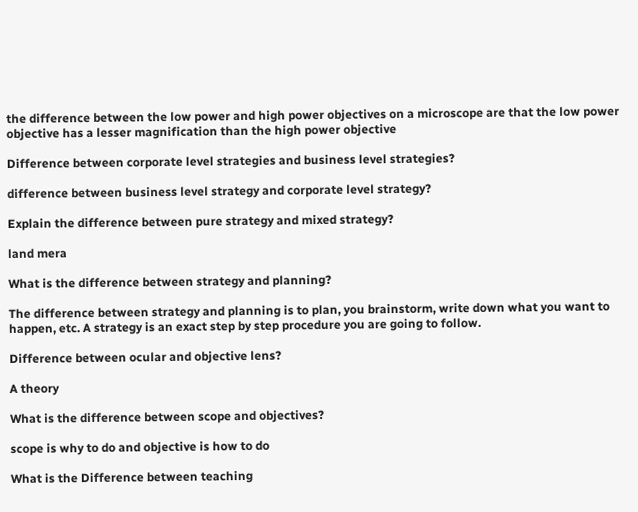the difference between the low power and high power objectives on a microscope are that the low power objective has a lesser magnification than the high power objective

Difference between corporate level strategies and business level strategies?

difference between business level strategy and corporate level strategy?

Explain the difference between pure strategy and mixed strategy?

land mera

What is the difference between strategy and planning?

The difference between strategy and planning is to plan, you brainstorm, write down what you want to happen, etc. A strategy is an exact step by step procedure you are going to follow.

Difference between ocular and objective lens?

A theory

What is the difference between scope and objectives?

scope is why to do and objective is how to do

What is the Difference between teaching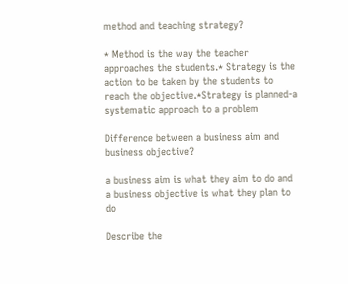method and teaching strategy?

* Method is the way the teacher approaches the students.* Strategy is the action to be taken by the students to reach the objective.*Strategy is planned-a systematic approach to a problem

Difference between a business aim and business objective?

a business aim is what they aim to do and a business objective is what they plan to do

Describe the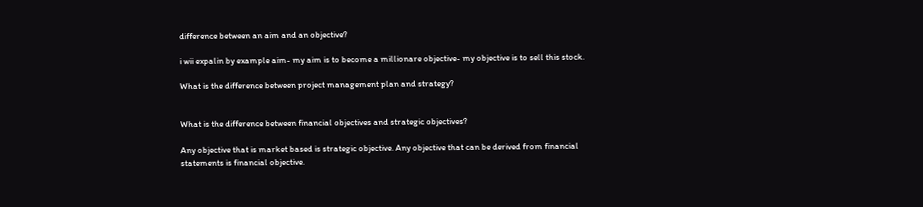difference between an aim and an objective?

i wii expalin by example aim- my aim is to become a millionare objective- my objective is to sell this stock.

What is the difference between project management plan and strategy?


What is the difference between financial objectives and strategic objectives?

Any objective that is market based is strategic objective. Any objective that can be derived from financial statements is financial objective.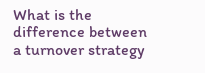What is the difference between a turnover strategy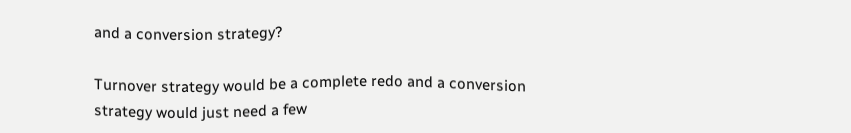and a conversion strategy?

Turnover strategy would be a complete redo and a conversion strategy would just need a few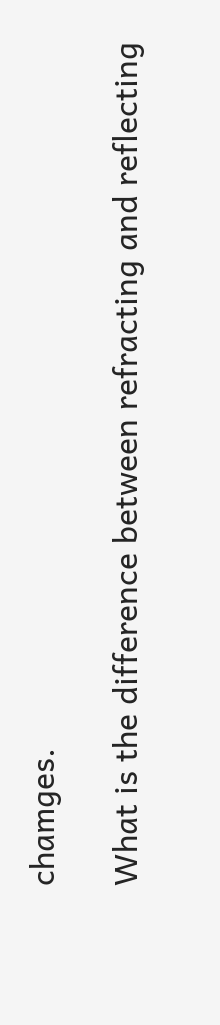chamges.

What is the difference between refracting and reflecting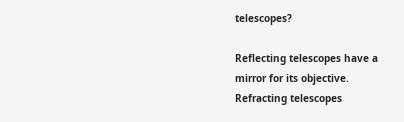telescopes?

Reflecting telescopes have a mirror for its objective. Refracting telescopes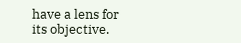have a lens for its objective.